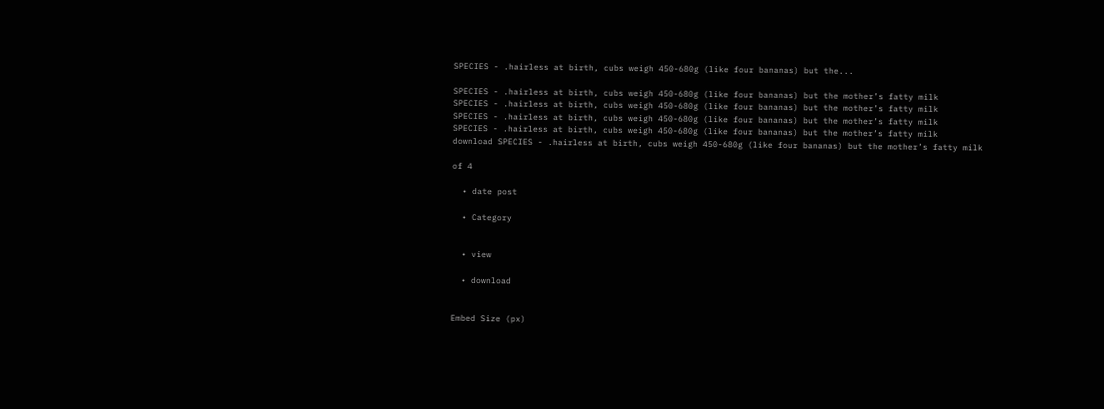SPECIES - .hairless at birth, cubs weigh 450-680g (like four bananas) but the...

SPECIES - .hairless at birth, cubs weigh 450-680g (like four bananas) but the mother’s fatty milk
SPECIES - .hairless at birth, cubs weigh 450-680g (like four bananas) but the mother’s fatty milk
SPECIES - .hairless at birth, cubs weigh 450-680g (like four bananas) but the mother’s fatty milk
SPECIES - .hairless at birth, cubs weigh 450-680g (like four bananas) but the mother’s fatty milk
download SPECIES - .hairless at birth, cubs weigh 450-680g (like four bananas) but the mother’s fatty milk

of 4

  • date post

  • Category


  • view

  • download


Embed Size (px)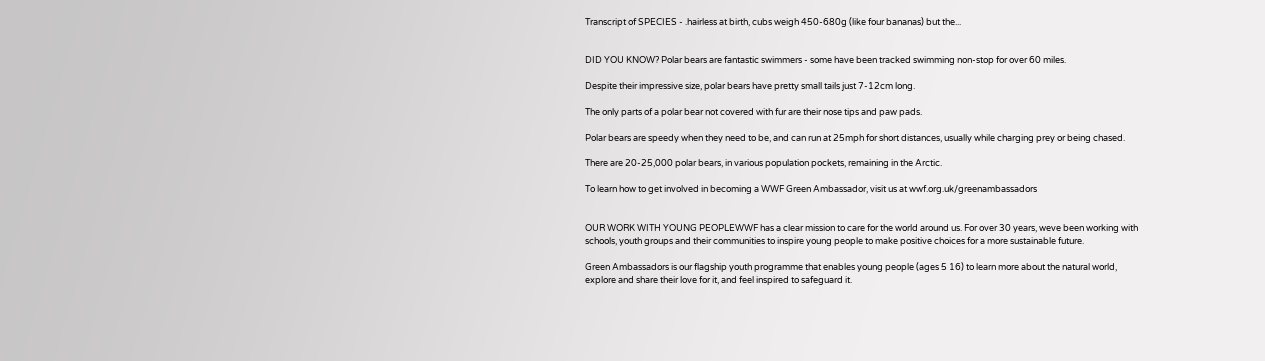Transcript of SPECIES - .hairless at birth, cubs weigh 450-680g (like four bananas) but the...


DID YOU KNOW? Polar bears are fantastic swimmers - some have been tracked swimming non-stop for over 60 miles.

Despite their impressive size, polar bears have pretty small tails just 7-12cm long.

The only parts of a polar bear not covered with fur are their nose tips and paw pads.

Polar bears are speedy when they need to be, and can run at 25mph for short distances, usually while charging prey or being chased.

There are 20-25,000 polar bears, in various population pockets, remaining in the Arctic.

To learn how to get involved in becoming a WWF Green Ambassador, visit us at wwf.org.uk/greenambassadors


OUR WORK WITH YOUNG PEOPLEWWF has a clear mission to care for the world around us. For over 30 years, weve been working with schools, youth groups and their communities to inspire young people to make positive choices for a more sustainable future.

Green Ambassadors is our flagship youth programme that enables young people (ages 5 16) to learn more about the natural world, explore and share their love for it, and feel inspired to safeguard it.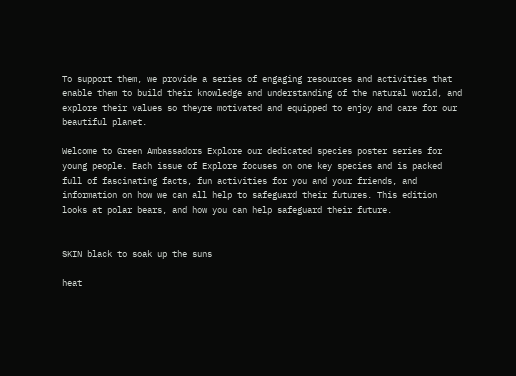To support them, we provide a series of engaging resources and activities that enable them to build their knowledge and understanding of the natural world, and explore their values so theyre motivated and equipped to enjoy and care for our beautiful planet.

Welcome to Green Ambassadors Explore our dedicated species poster series for young people. Each issue of Explore focuses on one key species and is packed full of fascinating facts, fun activities for you and your friends, and information on how we can all help to safeguard their futures. This edition looks at polar bears, and how you can help safeguard their future.


SKIN black to soak up the suns

heat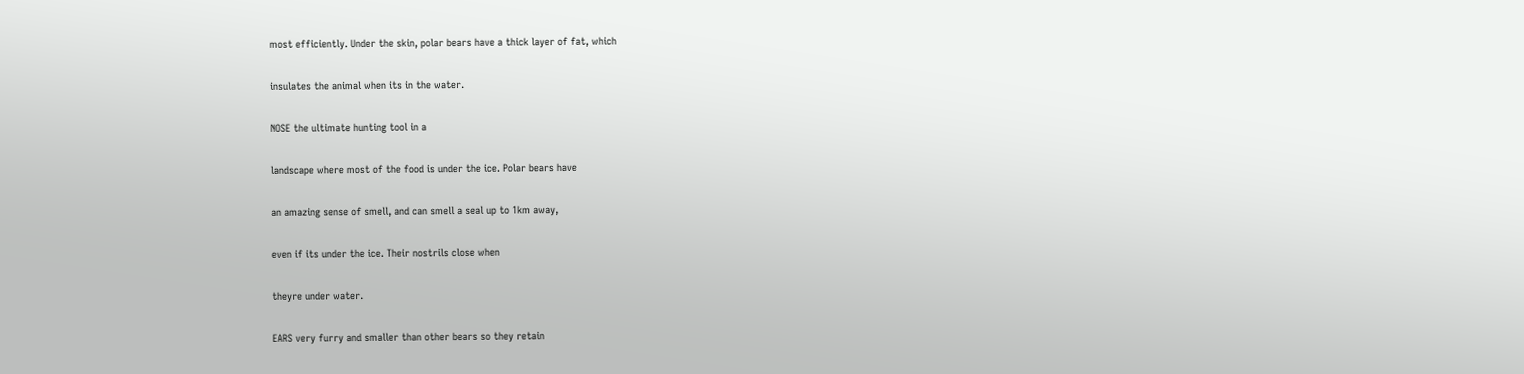most efficiently. Under the skin, polar bears have a thick layer of fat, which

insulates the animal when its in the water.

NOSE the ultimate hunting tool in a

landscape where most of the food is under the ice. Polar bears have

an amazing sense of smell, and can smell a seal up to 1km away,

even if its under the ice. Their nostrils close when

theyre under water.

EARS very furry and smaller than other bears so they retain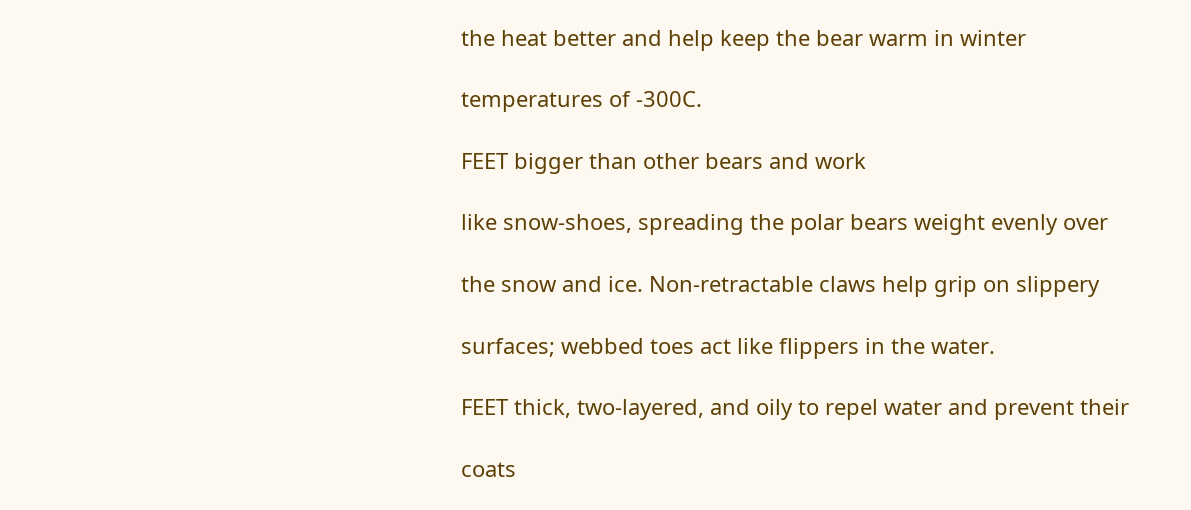the heat better and help keep the bear warm in winter

temperatures of -300C.

FEET bigger than other bears and work

like snow-shoes, spreading the polar bears weight evenly over

the snow and ice. Non-retractable claws help grip on slippery

surfaces; webbed toes act like flippers in the water.

FEET thick, two-layered, and oily to repel water and prevent their

coats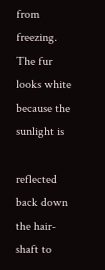from freezing. The fur looks white because the sunlight is

reflected back down the hair-shaft to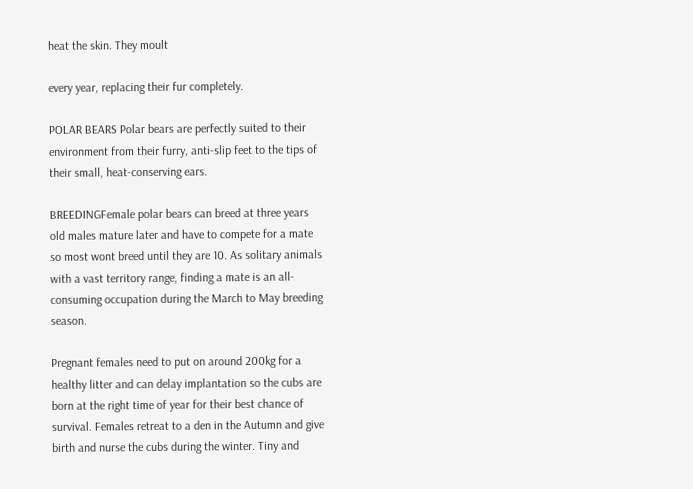heat the skin. They moult

every year, replacing their fur completely.

POLAR BEARS Polar bears are perfectly suited to their environment from their furry, anti-slip feet to the tips of their small, heat-conserving ears.

BREEDINGFemale polar bears can breed at three years old males mature later and have to compete for a mate so most wont breed until they are 10. As solitary animals with a vast territory range, finding a mate is an all-consuming occupation during the March to May breeding season.

Pregnant females need to put on around 200kg for a healthy litter and can delay implantation so the cubs are born at the right time of year for their best chance of survival. Females retreat to a den in the Autumn and give birth and nurse the cubs during the winter. Tiny and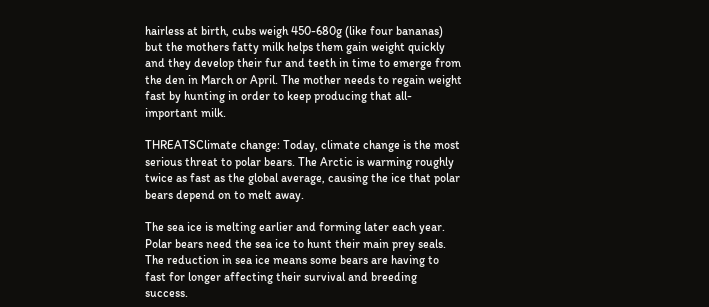hairless at birth, cubs weigh 450-680g (like four bananas) but the mothers fatty milk helps them gain weight quickly and they develop their fur and teeth in time to emerge from the den in March or April. The mother needs to regain weight fast by hunting in order to keep producing that all-important milk.

THREATSClimate change: Today, climate change is the most serious threat to polar bears. The Arctic is warming roughly twice as fast as the global average, causing the ice that polar bears depend on to melt away.

The sea ice is melting earlier and forming later each year. Polar bears need the sea ice to hunt their main prey seals. The reduction in sea ice means some bears are having to fast for longer affecting their survival and breeding success.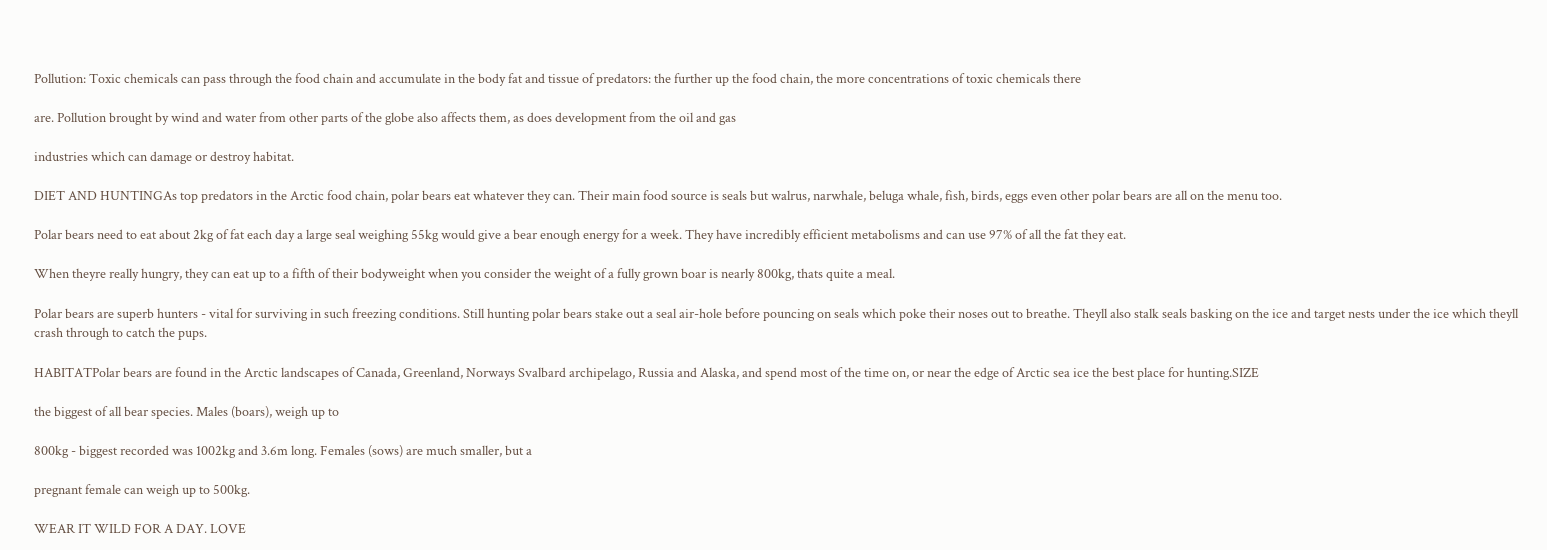Pollution: Toxic chemicals can pass through the food chain and accumulate in the body fat and tissue of predators: the further up the food chain, the more concentrations of toxic chemicals there

are. Pollution brought by wind and water from other parts of the globe also affects them, as does development from the oil and gas

industries which can damage or destroy habitat.

DIET AND HUNTINGAs top predators in the Arctic food chain, polar bears eat whatever they can. Their main food source is seals but walrus, narwhale, beluga whale, fish, birds, eggs even other polar bears are all on the menu too.

Polar bears need to eat about 2kg of fat each day a large seal weighing 55kg would give a bear enough energy for a week. They have incredibly efficient metabolisms and can use 97% of all the fat they eat.

When theyre really hungry, they can eat up to a fifth of their bodyweight when you consider the weight of a fully grown boar is nearly 800kg, thats quite a meal.

Polar bears are superb hunters - vital for surviving in such freezing conditions. Still hunting polar bears stake out a seal air-hole before pouncing on seals which poke their noses out to breathe. Theyll also stalk seals basking on the ice and target nests under the ice which theyll crash through to catch the pups.

HABITATPolar bears are found in the Arctic landscapes of Canada, Greenland, Norways Svalbard archipelago, Russia and Alaska, and spend most of the time on, or near the edge of Arctic sea ice the best place for hunting.SIZE

the biggest of all bear species. Males (boars), weigh up to

800kg - biggest recorded was 1002kg and 3.6m long. Females (sows) are much smaller, but a

pregnant female can weigh up to 500kg.

WEAR IT WILD FOR A DAY. LOVE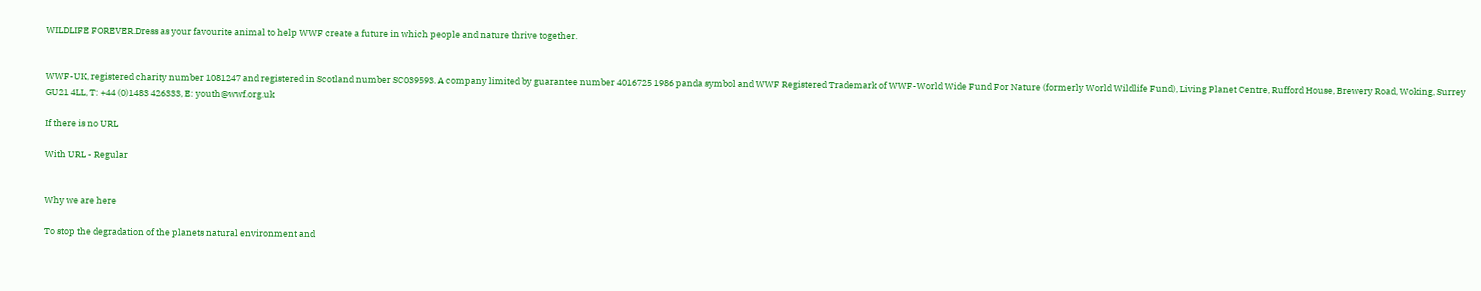WILDLIFE FOREVER.Dress as your favourite animal to help WWF create a future in which people and nature thrive together.


WWF-UK, registered charity number 1081247 and registered in Scotland number SC039593. A company limited by guarantee number 4016725 1986 panda symbol and WWF Registered Trademark of WWF-World Wide Fund For Nature (formerly World Wildlife Fund), Living Planet Centre, Rufford House, Brewery Road, Woking, Surrey GU21 4LL, T: +44 (0)1483 426333, E: youth@wwf.org.uk

If there is no URL

With URL - Regular


Why we are here

To stop the degradation of the planets natural environment and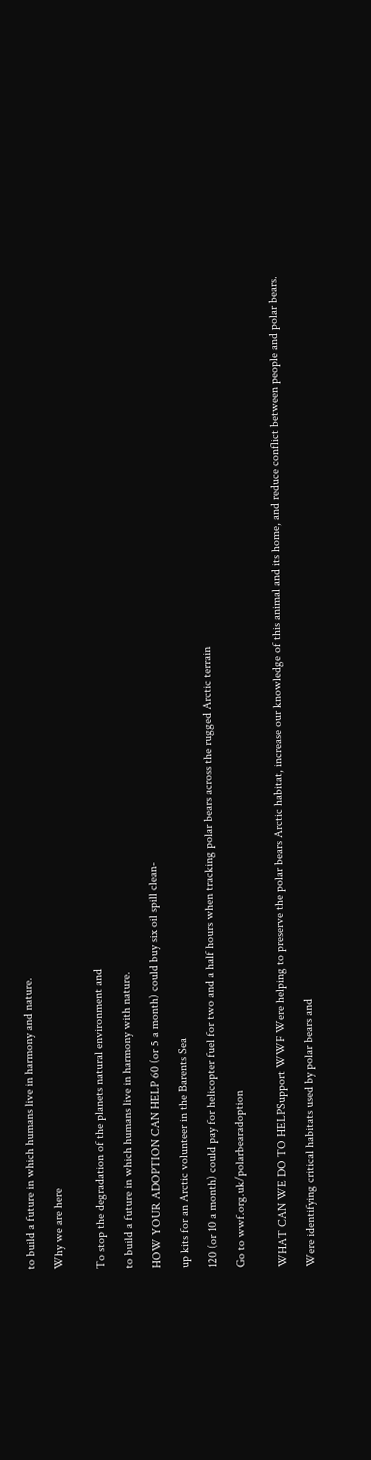to build a future in which humans live in harmony and nature.

Why we are here


To stop the degradation of the planets natural environment and

to build a future in which humans live in harmony with nature.

HOW YOUR ADOPTION CAN HELP 60 (or 5 a month) could buy six oil spill clean-

up kits for an Arctic volunteer in the Barents Sea

120 (or 10 a month) could pay for helicopter fuel for two and a half hours when tracking polar bears across the rugged Arctic terrain

Go to wwf.org.uk/polarbearadoption


WHAT CAN WE DO TO HELPSupport WWF Were helping to preserve the polar bears Arctic habitat, increase our knowledge of this animal and its home, and reduce conflict between people and polar bears.

Were identifying critical habitats used by polar bears and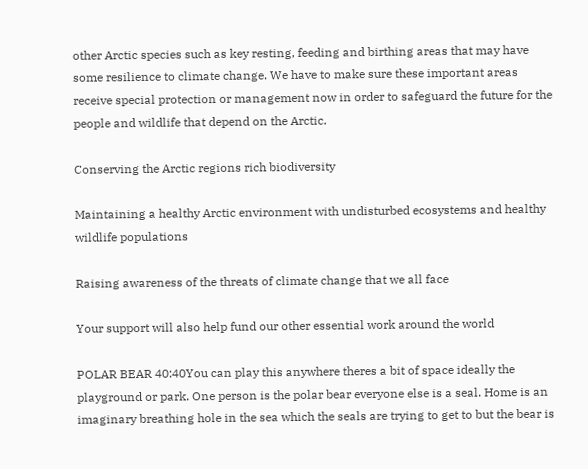other Arctic species such as key resting, feeding and birthing areas that may have some resilience to climate change. We have to make sure these important areas receive special protection or management now in order to safeguard the future for the people and wildlife that depend on the Arctic.

Conserving the Arctic regions rich biodiversity

Maintaining a healthy Arctic environment with undisturbed ecosystems and healthy wildlife populations

Raising awareness of the threats of climate change that we all face

Your support will also help fund our other essential work around the world

POLAR BEAR 40:40You can play this anywhere theres a bit of space ideally the playground or park. One person is the polar bear everyone else is a seal. Home is an imaginary breathing hole in the sea which the seals are trying to get to but the bear is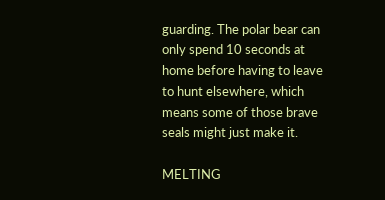guarding. The polar bear can only spend 10 seconds at home before having to leave to hunt elsewhere, which means some of those brave seals might just make it.

MELTING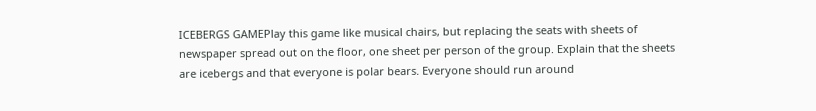ICEBERGS GAMEPlay this game like musical chairs, but replacing the seats with sheets of newspaper spread out on the floor, one sheet per person of the group. Explain that the sheets are icebergs and that everyone is polar bears. Everyone should run around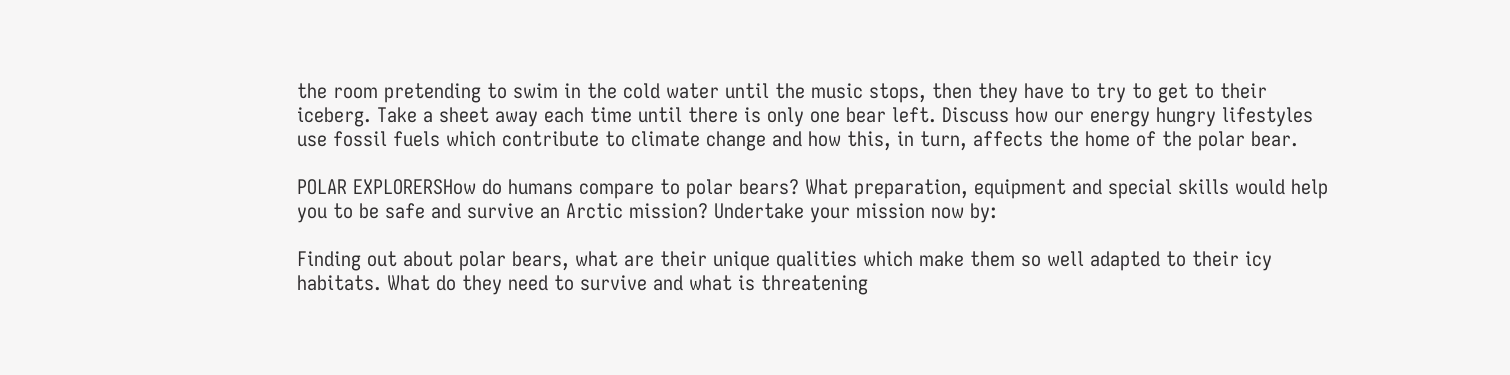the room pretending to swim in the cold water until the music stops, then they have to try to get to their iceberg. Take a sheet away each time until there is only one bear left. Discuss how our energy hungry lifestyles use fossil fuels which contribute to climate change and how this, in turn, affects the home of the polar bear.

POLAR EXPLORERSHow do humans compare to polar bears? What preparation, equipment and special skills would help you to be safe and survive an Arctic mission? Undertake your mission now by:

Finding out about polar bears, what are their unique qualities which make them so well adapted to their icy habitats. What do they need to survive and what is threatening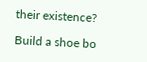their existence?

Build a shoe bo